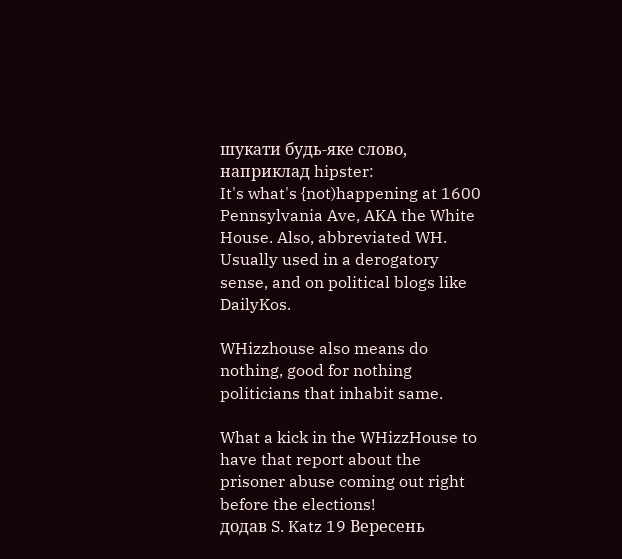шукати будь-яке слово, наприклад hipster:
It's what's {not)happening at 1600 Pennsylvania Ave, AKA the White House. Also, abbreviated WH. Usually used in a derogatory sense, and on political blogs like DailyKos.

WHizzhouse also means do nothing, good for nothing politicians that inhabit same.

What a kick in the WHizzHouse to have that report about the prisoner abuse coming out right before the elections!
додав S. Katz 19 Вересень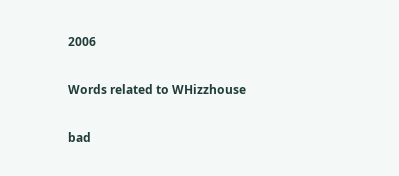2006

Words related to WHizzhouse

bad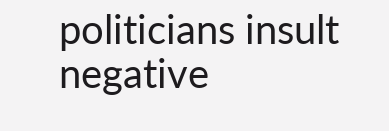politicians insult negative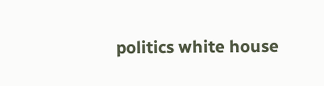politics white house